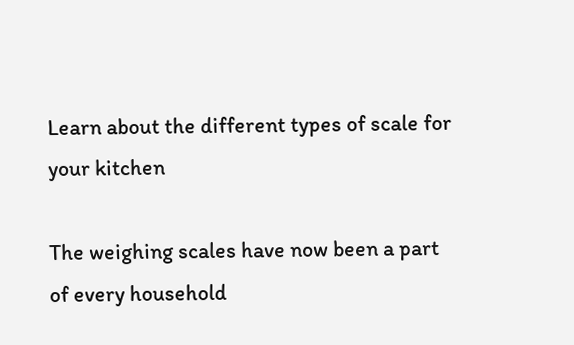Learn about the different types of scale for your kitchen

The weighing scales have now been a part of every household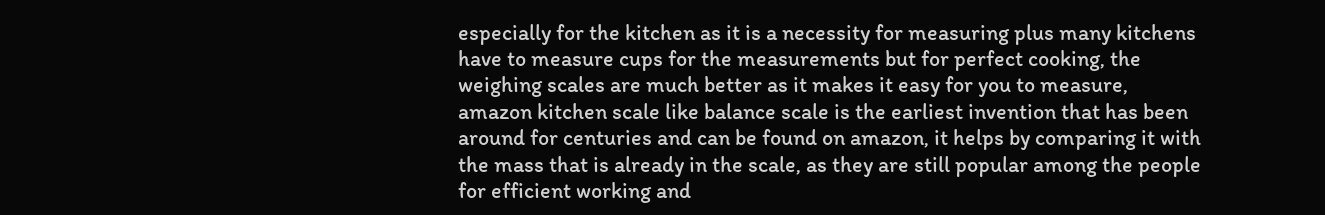especially for the kitchen as it is a necessity for measuring plus many kitchens have to measure cups for the measurements but for perfect cooking, the weighing scales are much better as it makes it easy for you to measure, amazon kitchen scale like balance scale is the earliest invention that has been around for centuries and can be found on amazon, it helps by comparing it with the mass that is already in the scale, as they are still popular among the people for efficient working and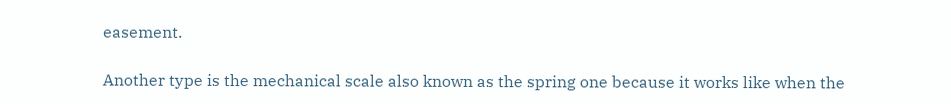easement.

Another type is the mechanical scale also known as the spring one because it works like when the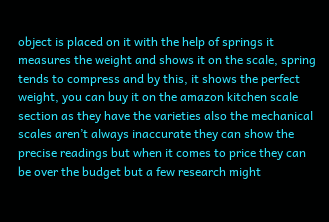object is placed on it with the help of springs it measures the weight and shows it on the scale, spring tends to compress and by this, it shows the perfect weight, you can buy it on the amazon kitchen scale section as they have the varieties also the mechanical scales aren’t always inaccurate they can show the precise readings but when it comes to price they can be over the budget but a few research might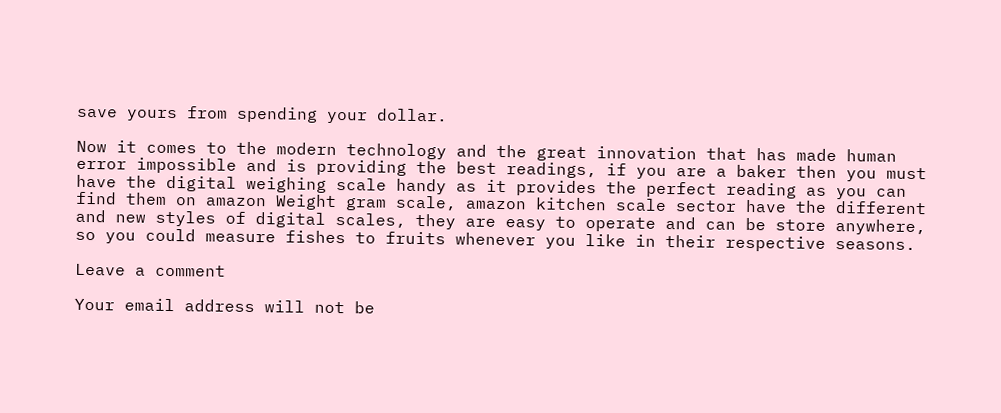save yours from spending your dollar.

Now it comes to the modern technology and the great innovation that has made human error impossible and is providing the best readings, if you are a baker then you must have the digital weighing scale handy as it provides the perfect reading as you can find them on amazon Weight gram scale, amazon kitchen scale sector have the different and new styles of digital scales, they are easy to operate and can be store anywhere, so you could measure fishes to fruits whenever you like in their respective seasons.

Leave a comment

Your email address will not be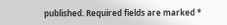published. Required fields are marked *